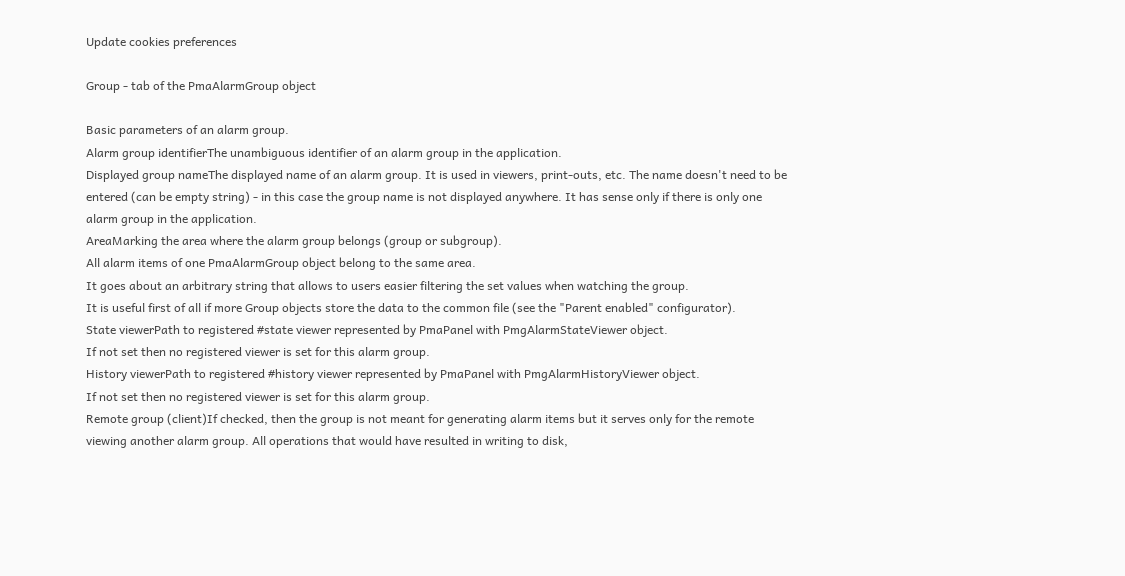Update cookies preferences

Group - tab of the PmaAlarmGroup object

Basic parameters of an alarm group.
Alarm group identifierThe unambiguous identifier of an alarm group in the application.
Displayed group nameThe displayed name of an alarm group. It is used in viewers, print-outs, etc. The name doesn't need to be entered (can be empty string) - in this case the group name is not displayed anywhere. It has sense only if there is only one alarm group in the application.
AreaMarking the area where the alarm group belongs (group or subgroup).
All alarm items of one PmaAlarmGroup object belong to the same area.
It goes about an arbitrary string that allows to users easier filtering the set values when watching the group.
It is useful first of all if more Group objects store the data to the common file (see the "Parent enabled" configurator).
State viewerPath to registered #state viewer represented by PmaPanel with PmgAlarmStateViewer object.
If not set then no registered viewer is set for this alarm group.
History viewerPath to registered #history viewer represented by PmaPanel with PmgAlarmHistoryViewer object.
If not set then no registered viewer is set for this alarm group.
Remote group (client)If checked, then the group is not meant for generating alarm items but it serves only for the remote viewing another alarm group. All operations that would have resulted in writing to disk,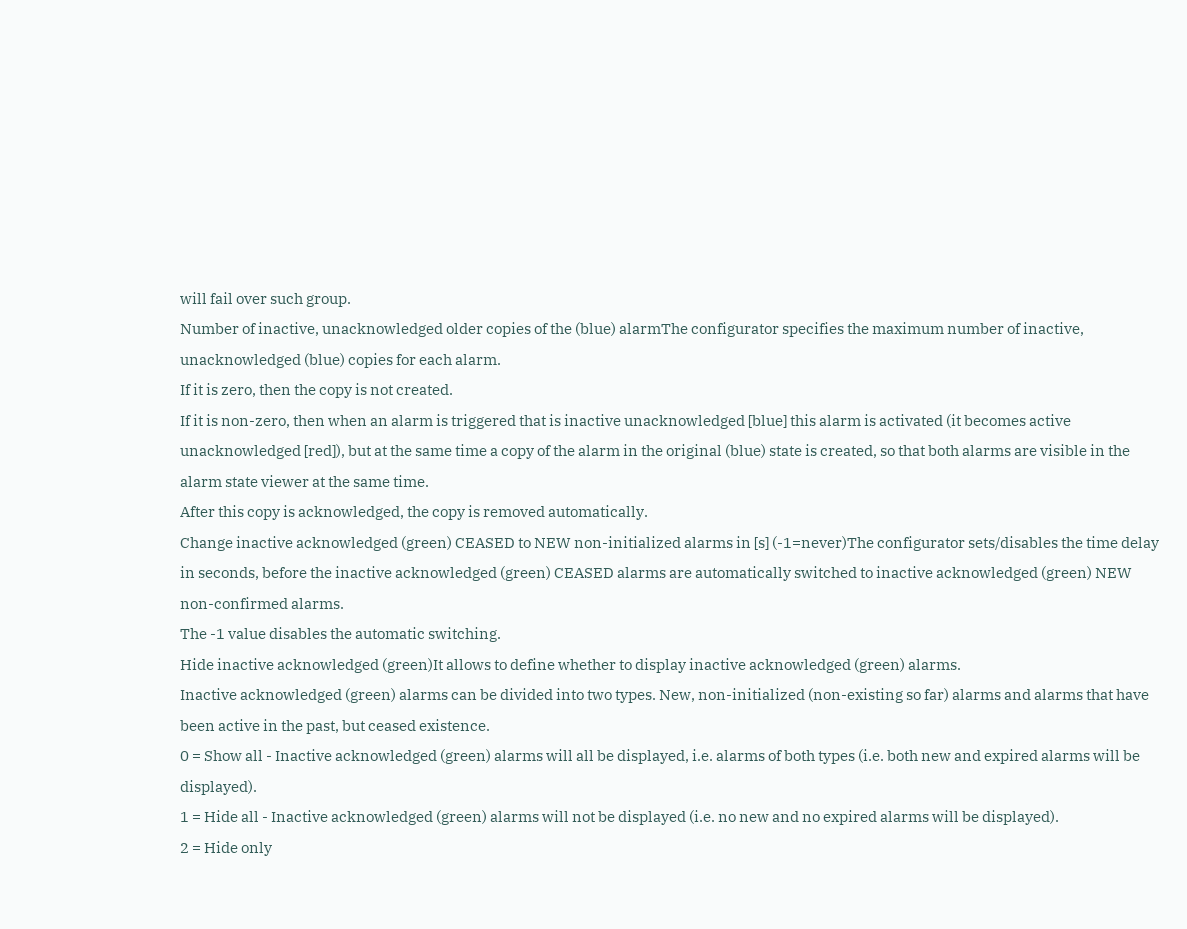will fail over such group.
Number of inactive, unacknowledged older copies of the (blue) alarmThe configurator specifies the maximum number of inactive, unacknowledged (blue) copies for each alarm.
If it is zero, then the copy is not created.
If it is non-zero, then when an alarm is triggered that is inactive unacknowledged [blue] this alarm is activated (it becomes active unacknowledged [red]), but at the same time a copy of the alarm in the original (blue) state is created, so that both alarms are visible in the alarm state viewer at the same time.
After this copy is acknowledged, the copy is removed automatically.
Change inactive acknowledged (green) CEASED to NEW non-initialized alarms in [s] (-1=never)The configurator sets/disables the time delay in seconds, before the inactive acknowledged (green) CEASED alarms are automatically switched to inactive acknowledged (green) NEW non-confirmed alarms.
The -1 value disables the automatic switching.
Hide inactive acknowledged (green)It allows to define whether to display inactive acknowledged (green) alarms.
Inactive acknowledged (green) alarms can be divided into two types. New, non-initialized (non-existing so far) alarms and alarms that have been active in the past, but ceased existence.
0 = Show all - Inactive acknowledged (green) alarms will all be displayed, i.e. alarms of both types (i.e. both new and expired alarms will be displayed).
1 = Hide all - Inactive acknowledged (green) alarms will not be displayed (i.e. no new and no expired alarms will be displayed).
2 = Hide only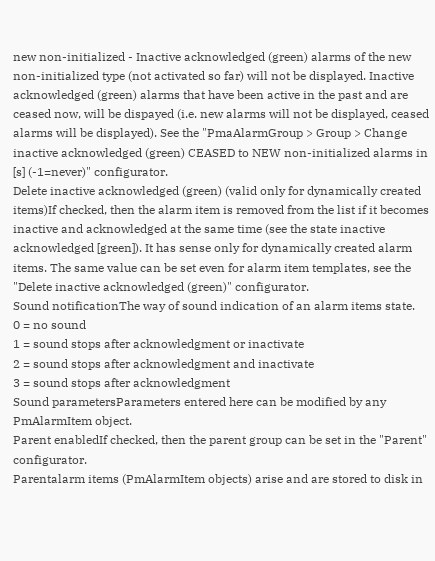new non-initialized - Inactive acknowledged (green) alarms of the new non-initialized type (not activated so far) will not be displayed. Inactive acknowledged (green) alarms that have been active in the past and are ceased now, will be dispayed (i.e. new alarms will not be displayed, ceased alarms will be displayed). See the "PmaAlarmGroup > Group > Change inactive acknowledged (green) CEASED to NEW non-initialized alarms in [s] (-1=never)" configurator.
Delete inactive acknowledged (green) (valid only for dynamically created items)If checked, then the alarm item is removed from the list if it becomes inactive and acknowledged at the same time (see the state inactive acknowledged [green]). It has sense only for dynamically created alarm items. The same value can be set even for alarm item templates, see the "Delete inactive acknowledged (green)" configurator.
Sound notificationThe way of sound indication of an alarm items state.
0 = no sound
1 = sound stops after acknowledgment or inactivate
2 = sound stops after acknowledgment and inactivate
3 = sound stops after acknowledgment
Sound parametersParameters entered here can be modified by any PmAlarmItem object.
Parent enabledIf checked, then the parent group can be set in the "Parent" configurator.
Parentalarm items (PmAlarmItem objects) arise and are stored to disk in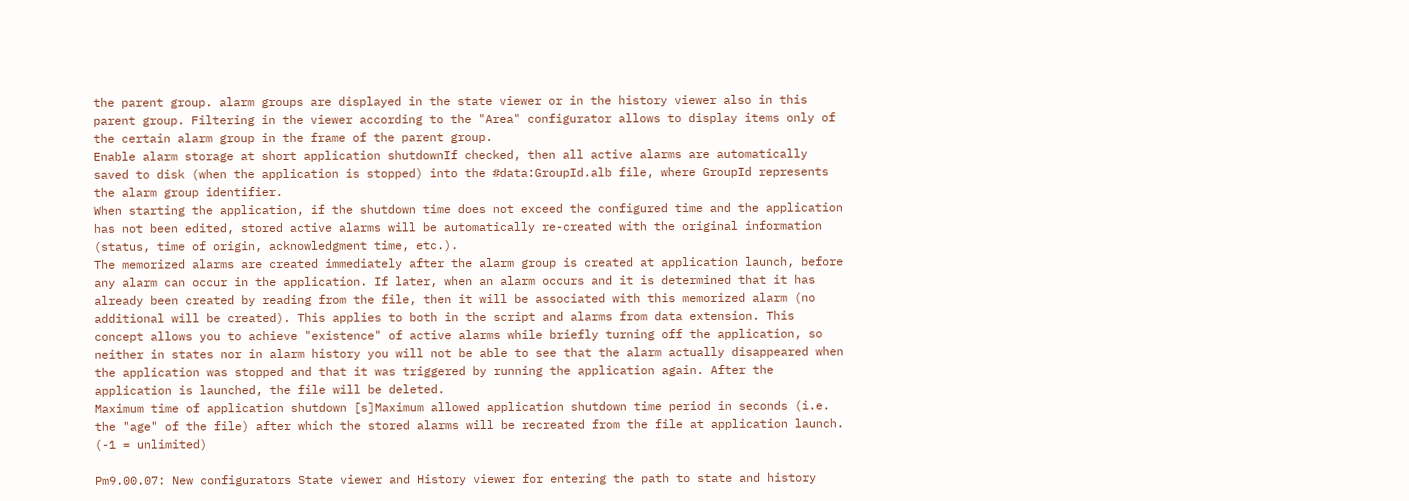the parent group. alarm groups are displayed in the state viewer or in the history viewer also in this parent group. Filtering in the viewer according to the "Area" configurator allows to display items only of the certain alarm group in the frame of the parent group.
Enable alarm storage at short application shutdownIf checked, then all active alarms are automatically saved to disk (when the application is stopped) into the #data:GroupId.alb file, where GroupId represents the alarm group identifier.
When starting the application, if the shutdown time does not exceed the configured time and the application has not been edited, stored active alarms will be automatically re-created with the original information (status, time of origin, acknowledgment time, etc.).
The memorized alarms are created immediately after the alarm group is created at application launch, before any alarm can occur in the application. If later, when an alarm occurs and it is determined that it has already been created by reading from the file, then it will be associated with this memorized alarm (no additional will be created). This applies to both in the script and alarms from data extension. This concept allows you to achieve "existence" of active alarms while briefly turning off the application, so neither in states nor in alarm history you will not be able to see that the alarm actually disappeared when the application was stopped and that it was triggered by running the application again. After the application is launched, the file will be deleted.
Maximum time of application shutdown [s]Maximum allowed application shutdown time period in seconds (i.e. the "age" of the file) after which the stored alarms will be recreated from the file at application launch. (-1 = unlimited)

Pm9.00.07: New configurators State viewer and History viewer for entering the path to state and history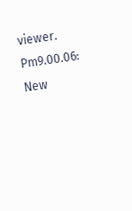viewer.
Pm9.00.06: New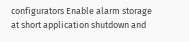configurators Enable alarm storage at short application shutdown and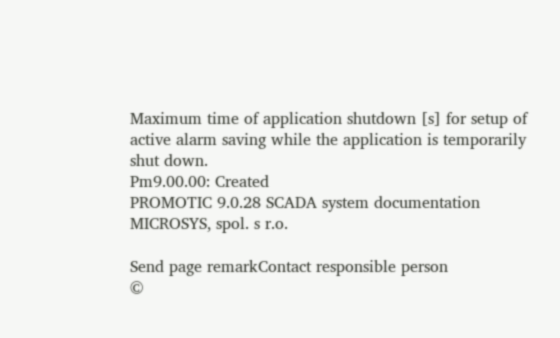Maximum time of application shutdown [s] for setup of active alarm saving while the application is temporarily shut down.
Pm9.00.00: Created
PROMOTIC 9.0.28 SCADA system documentation MICROSYS, spol. s r.o.

Send page remarkContact responsible person
©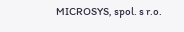MICROSYS, spol. s r.o.